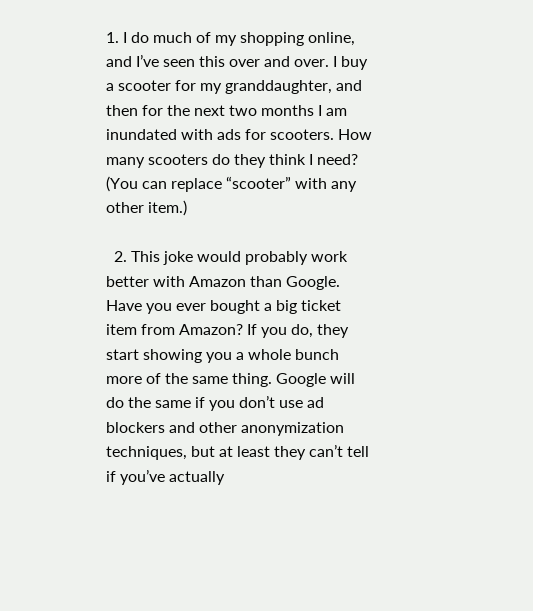1. I do much of my shopping online, and I’ve seen this over and over. I buy a scooter for my granddaughter, and then for the next two months I am inundated with ads for scooters. How many scooters do they think I need? (You can replace “scooter” with any other item.)

  2. This joke would probably work better with Amazon than Google. Have you ever bought a big ticket item from Amazon? If you do, they start showing you a whole bunch more of the same thing. Google will do the same if you don’t use ad blockers and other anonymization techniques, but at least they can’t tell if you’ve actually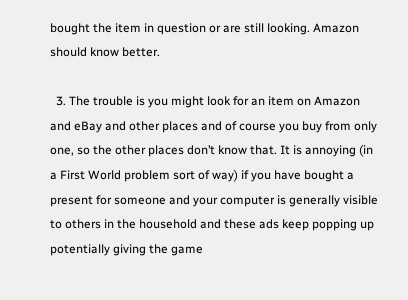bought the item in question or are still looking. Amazon should know better.

  3. The trouble is you might look for an item on Amazon and eBay and other places and of course you buy from only one, so the other places don’t know that. It is annoying (in a First World problem sort of way) if you have bought a present for someone and your computer is generally visible to others in the household and these ads keep popping up potentially giving the game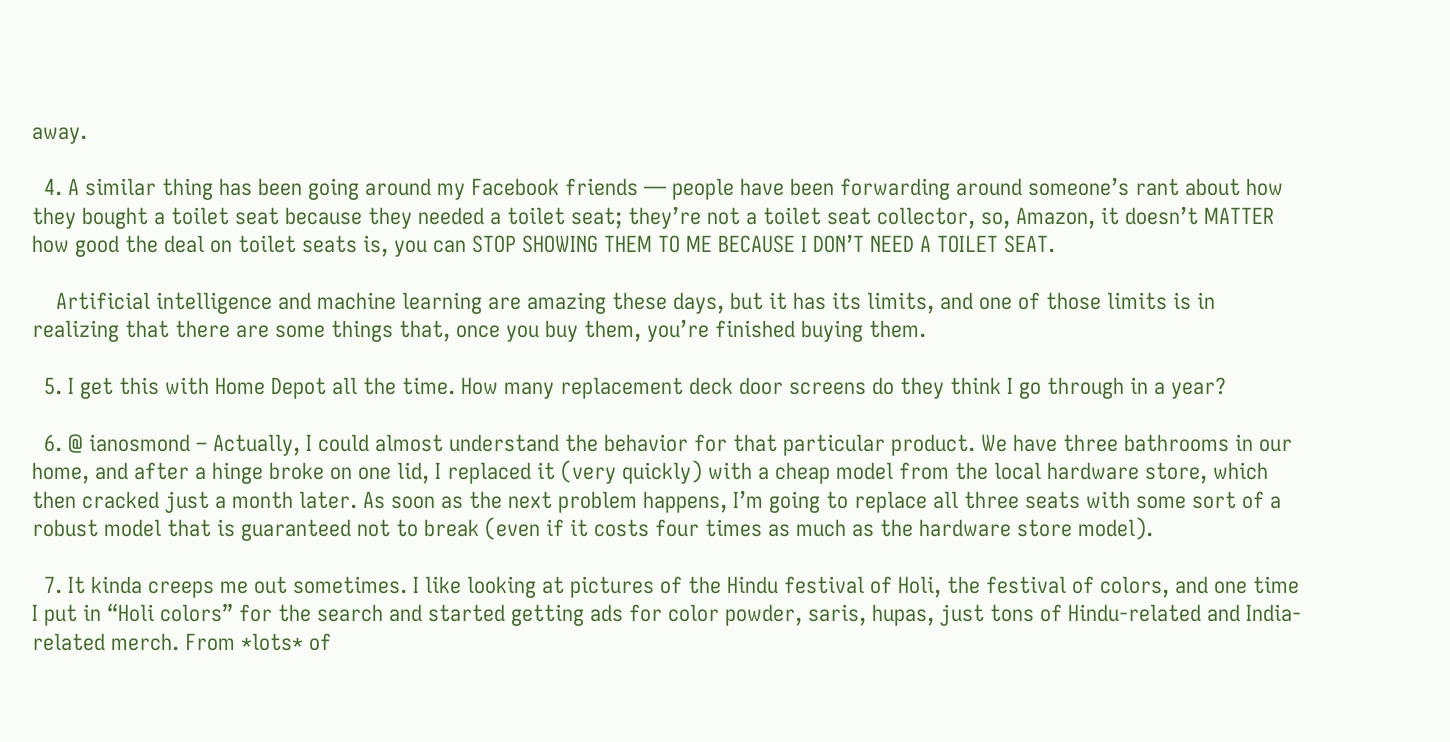away.

  4. A similar thing has been going around my Facebook friends — people have been forwarding around someone’s rant about how they bought a toilet seat because they needed a toilet seat; they’re not a toilet seat collector, so, Amazon, it doesn’t MATTER how good the deal on toilet seats is, you can STOP SHOWING THEM TO ME BECAUSE I DON’T NEED A TOILET SEAT.

    Artificial intelligence and machine learning are amazing these days, but it has its limits, and one of those limits is in realizing that there are some things that, once you buy them, you’re finished buying them.

  5. I get this with Home Depot all the time. How many replacement deck door screens do they think I go through in a year?

  6. @ ianosmond – Actually, I could almost understand the behavior for that particular product. We have three bathrooms in our home, and after a hinge broke on one lid, I replaced it (very quickly) with a cheap model from the local hardware store, which then cracked just a month later. As soon as the next problem happens, I’m going to replace all three seats with some sort of a robust model that is guaranteed not to break (even if it costs four times as much as the hardware store model).

  7. It kinda creeps me out sometimes. I like looking at pictures of the Hindu festival of Holi, the festival of colors, and one time I put in “Holi colors” for the search and started getting ads for color powder, saris, hupas, just tons of Hindu-related and India-related merch. From *lots* of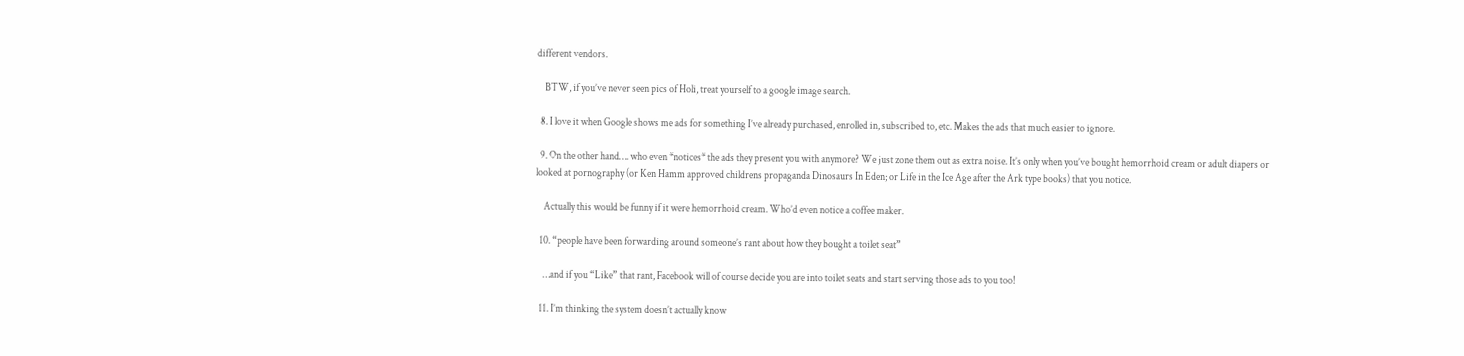different vendors.

    BTW, if you’ve never seen pics of Holi, treat yourself to a google image search.

  8. I love it when Google shows me ads for something I’ve already purchased, enrolled in, subscribed to, etc. Makes the ads that much easier to ignore.

  9. On the other hand…. who even *notices* the ads they present you with anymore? We just zone them out as extra noise. It’s only when you’ve bought hemorrhoid cream or adult diapers or looked at pornography (or Ken Hamm approved childrens propaganda Dinosaurs In Eden; or Life in the Ice Age after the Ark type books) that you notice.

    Actually this would be funny if it were hemorrhoid cream. Who’d even notice a coffee maker.

  10. “people have been forwarding around someone’s rant about how they bought a toilet seat”

    …and if you “Like” that rant, Facebook will of course decide you are into toilet seats and start serving those ads to you too!

  11. I’m thinking the system doesn’t actually know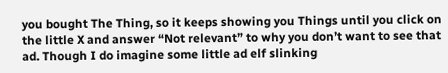you bought The Thing, so it keeps showing you Things until you click on the little X and answer “Not relevant” to why you don’t want to see that ad. Though I do imagine some little ad elf slinking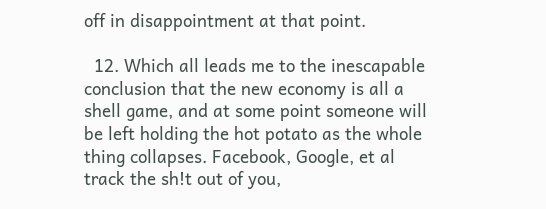off in disappointment at that point.

  12. Which all leads me to the inescapable conclusion that the new economy is all a shell game, and at some point someone will be left holding the hot potato as the whole thing collapses. Facebook, Google, et al track the sh!t out of you,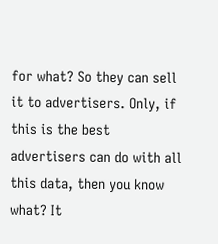for what? So they can sell it to advertisers. Only, if this is the best advertisers can do with all this data, then you know what? It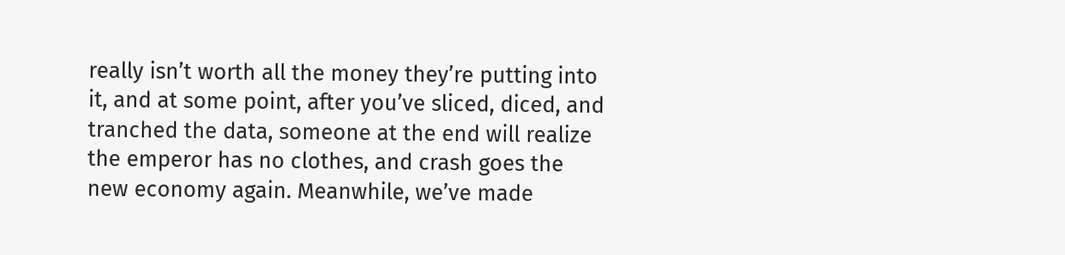really isn’t worth all the money they’re putting into it, and at some point, after you’ve sliced, diced, and tranched the data, someone at the end will realize the emperor has no clothes, and crash goes the new economy again. Meanwhile, we’ve made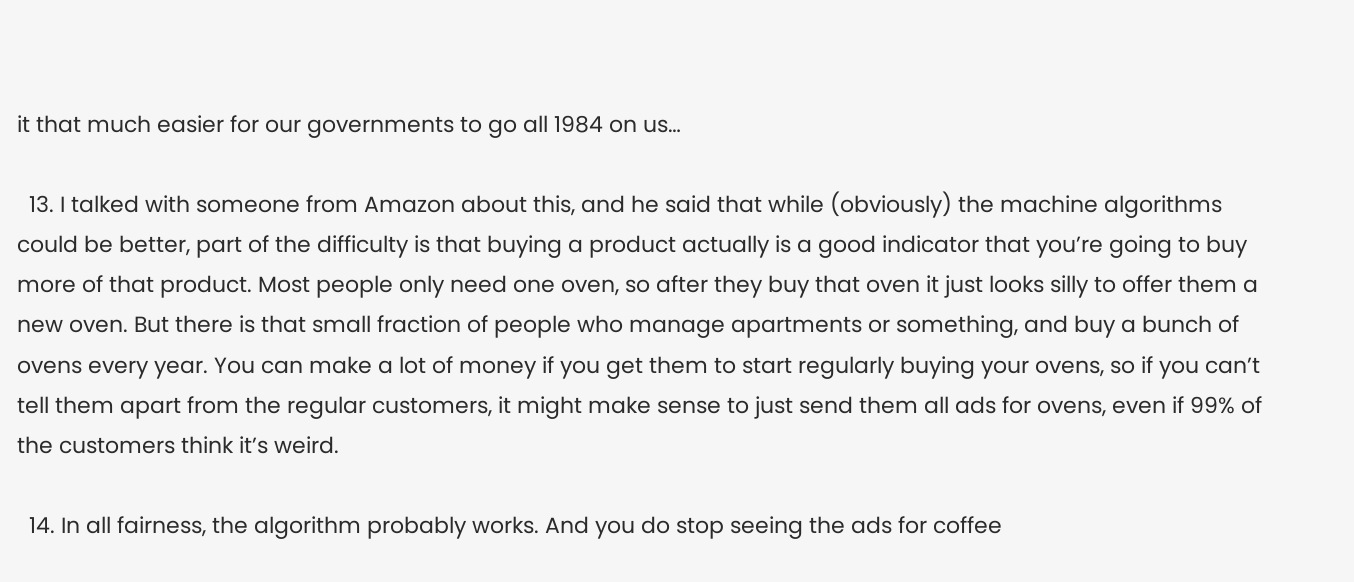it that much easier for our governments to go all 1984 on us…

  13. I talked with someone from Amazon about this, and he said that while (obviously) the machine algorithms could be better, part of the difficulty is that buying a product actually is a good indicator that you’re going to buy more of that product. Most people only need one oven, so after they buy that oven it just looks silly to offer them a new oven. But there is that small fraction of people who manage apartments or something, and buy a bunch of ovens every year. You can make a lot of money if you get them to start regularly buying your ovens, so if you can’t tell them apart from the regular customers, it might make sense to just send them all ads for ovens, even if 99% of the customers think it’s weird.

  14. In all fairness, the algorithm probably works. And you do stop seeing the ads for coffee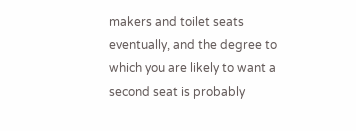makers and toilet seats eventually, and the degree to which you are likely to want a second seat is probably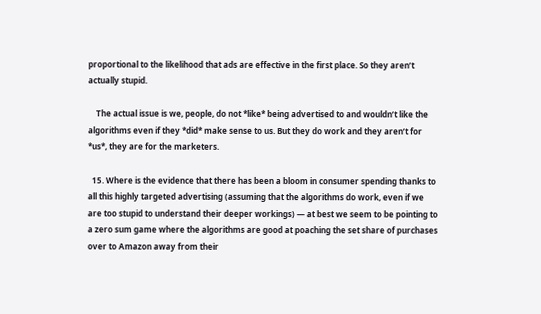proportional to the likelihood that ads are effective in the first place. So they aren’t actually stupid.

    The actual issue is we, people, do not *like* being advertised to and wouldn’t like the algorithms even if they *did* make sense to us. But they do work and they aren’t for *us*, they are for the marketers.

  15. Where is the evidence that there has been a bloom in consumer spending thanks to all this highly targeted advertising (assuming that the algorithms do work, even if we are too stupid to understand their deeper workings) — at best we seem to be pointing to a zero sum game where the algorithms are good at poaching the set share of purchases over to Amazon away from their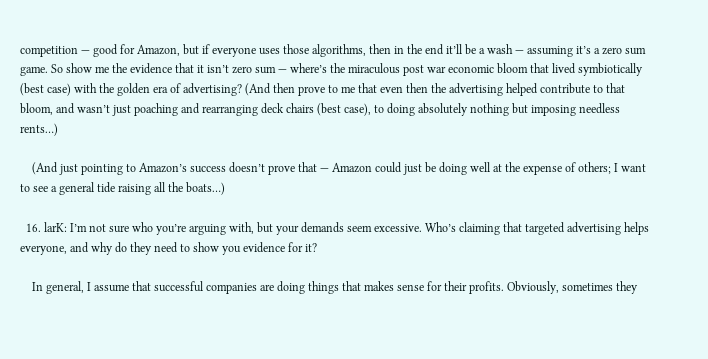competition — good for Amazon, but if everyone uses those algorithms, then in the end it’ll be a wash — assuming it’s a zero sum game. So show me the evidence that it isn’t zero sum — where’s the miraculous post war economic bloom that lived symbiotically (best case) with the golden era of advertising? (And then prove to me that even then the advertising helped contribute to that bloom, and wasn’t just poaching and rearranging deck chairs (best case), to doing absolutely nothing but imposing needless rents…)

    (And just pointing to Amazon’s success doesn’t prove that — Amazon could just be doing well at the expense of others; I want to see a general tide raising all the boats…)

  16. larK: I’m not sure who you’re arguing with, but your demands seem excessive. Who’s claiming that targeted advertising helps everyone, and why do they need to show you evidence for it?

    In general, I assume that successful companies are doing things that makes sense for their profits. Obviously, sometimes they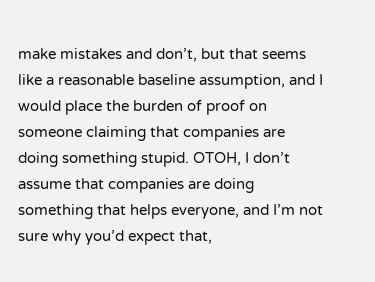make mistakes and don’t, but that seems like a reasonable baseline assumption, and I would place the burden of proof on someone claiming that companies are doing something stupid. OTOH, I don’t assume that companies are doing something that helps everyone, and I’m not sure why you’d expect that,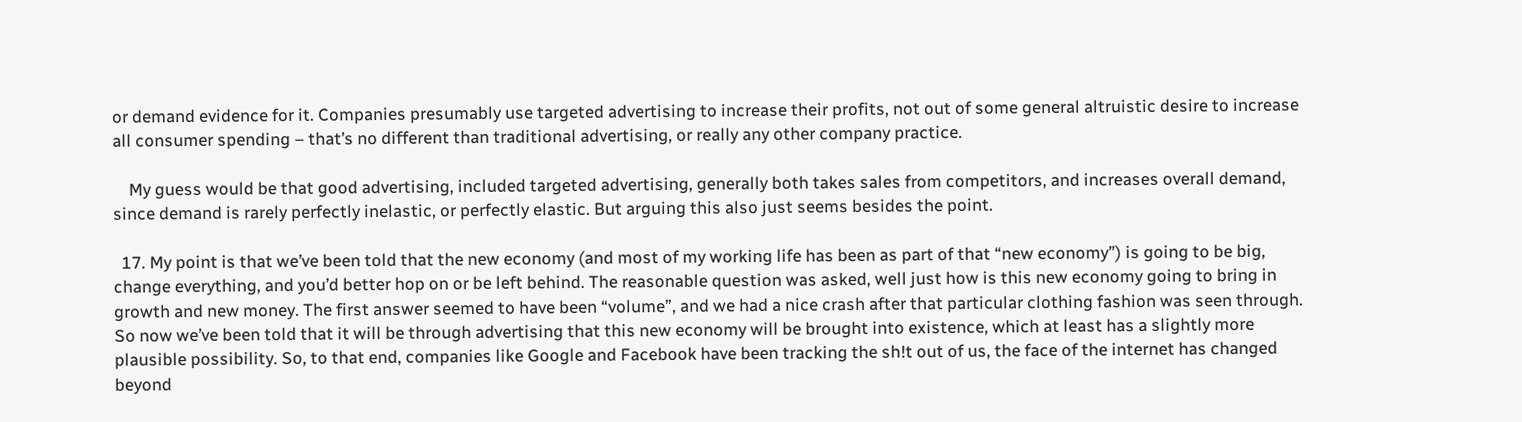or demand evidence for it. Companies presumably use targeted advertising to increase their profits, not out of some general altruistic desire to increase all consumer spending – that’s no different than traditional advertising, or really any other company practice.

    My guess would be that good advertising, included targeted advertising, generally both takes sales from competitors, and increases overall demand, since demand is rarely perfectly inelastic, or perfectly elastic. But arguing this also just seems besides the point.

  17. My point is that we’ve been told that the new economy (and most of my working life has been as part of that “new economy”) is going to be big, change everything, and you’d better hop on or be left behind. The reasonable question was asked, well just how is this new economy going to bring in growth and new money. The first answer seemed to have been “volume”, and we had a nice crash after that particular clothing fashion was seen through. So now we’ve been told that it will be through advertising that this new economy will be brought into existence, which at least has a slightly more plausible possibility. So, to that end, companies like Google and Facebook have been tracking the sh!t out of us, the face of the internet has changed beyond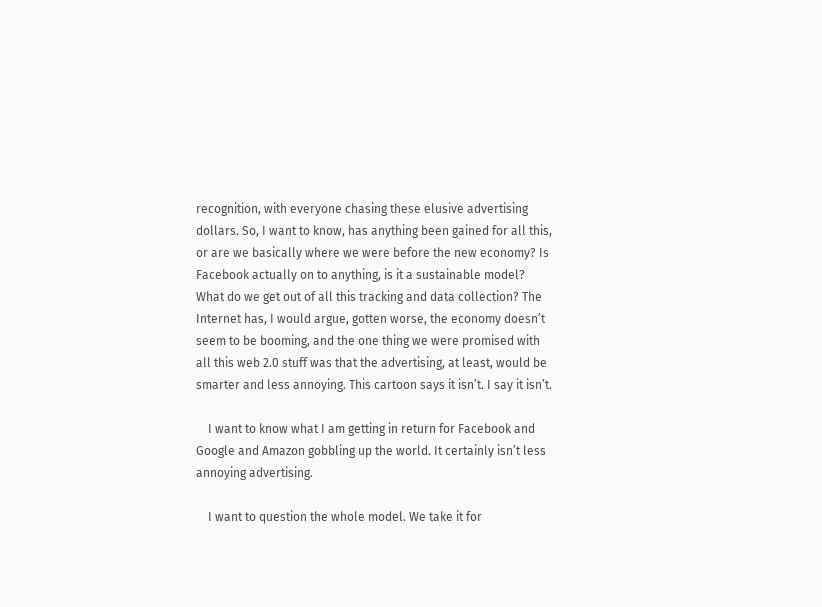recognition, with everyone chasing these elusive advertising dollars. So, I want to know, has anything been gained for all this, or are we basically where we were before the new economy? Is Facebook actually on to anything, is it a sustainable model? What do we get out of all this tracking and data collection? The Internet has, I would argue, gotten worse, the economy doesn’t seem to be booming, and the one thing we were promised with all this web 2.0 stuff was that the advertising, at least, would be smarter and less annoying. This cartoon says it isn’t. I say it isn’t.

    I want to know what I am getting in return for Facebook and Google and Amazon gobbling up the world. It certainly isn’t less annoying advertising.

    I want to question the whole model. We take it for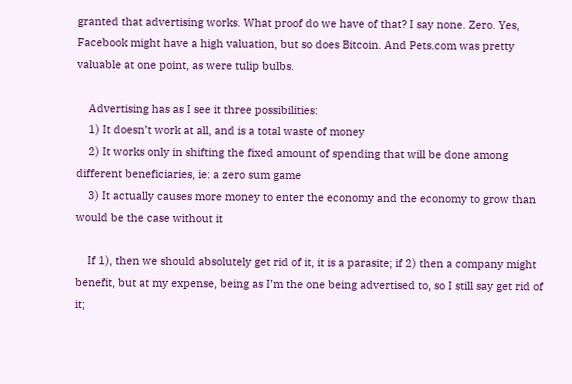granted that advertising works. What proof do we have of that? I say none. Zero. Yes, Facebook might have a high valuation, but so does Bitcoin. And Pets.com was pretty valuable at one point, as were tulip bulbs.

    Advertising has as I see it three possibilities:
    1) It doesn’t work at all, and is a total waste of money
    2) It works only in shifting the fixed amount of spending that will be done among different beneficiaries, ie: a zero sum game
    3) It actually causes more money to enter the economy and the economy to grow than would be the case without it

    If 1), then we should absolutely get rid of it, it is a parasite; if 2) then a company might benefit, but at my expense, being as I’m the one being advertised to, so I still say get rid of it;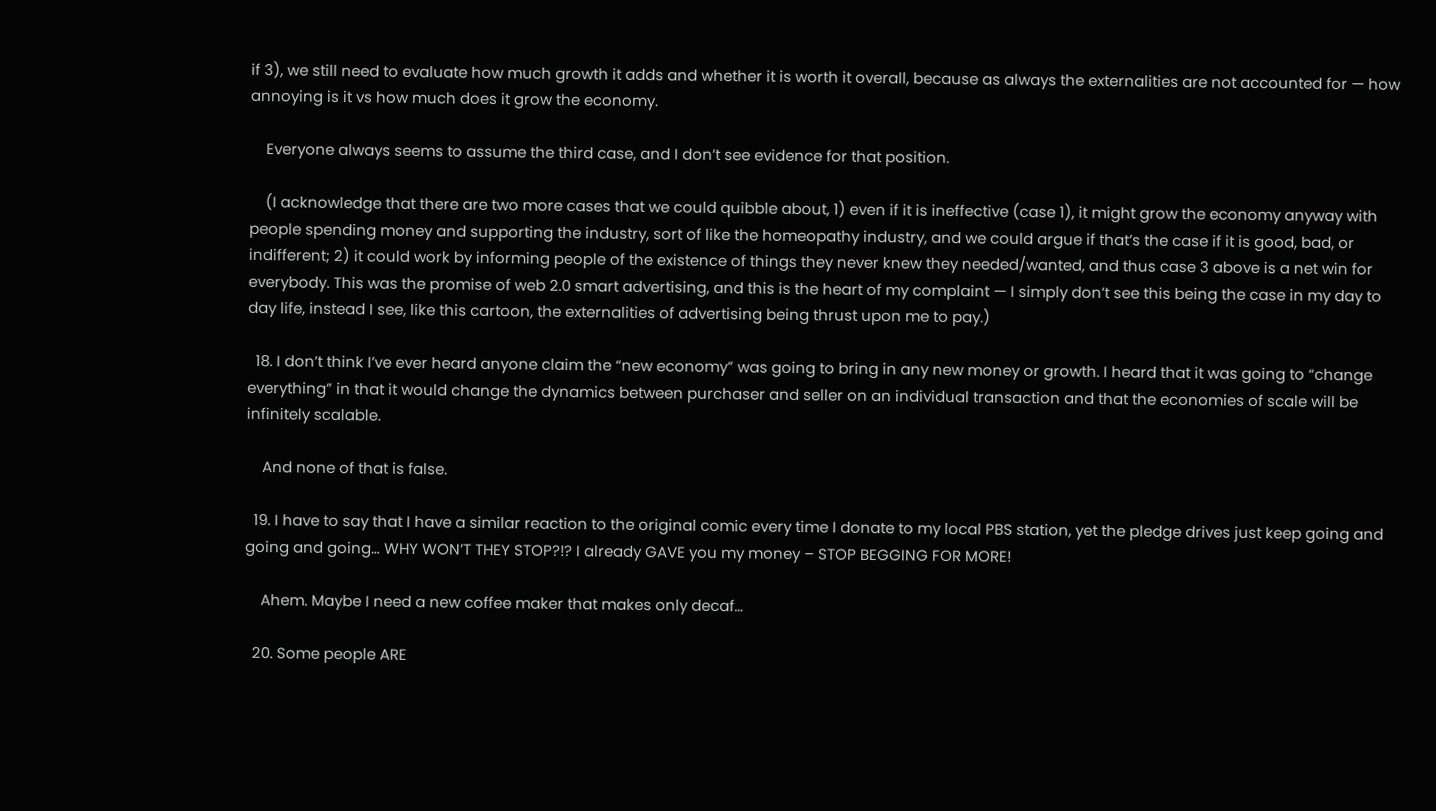if 3), we still need to evaluate how much growth it adds and whether it is worth it overall, because as always the externalities are not accounted for — how annoying is it vs how much does it grow the economy.

    Everyone always seems to assume the third case, and I don’t see evidence for that position.

    (I acknowledge that there are two more cases that we could quibble about, 1) even if it is ineffective (case 1), it might grow the economy anyway with people spending money and supporting the industry, sort of like the homeopathy industry, and we could argue if that’s the case if it is good, bad, or indifferent; 2) it could work by informing people of the existence of things they never knew they needed/wanted, and thus case 3 above is a net win for everybody. This was the promise of web 2.0 smart advertising, and this is the heart of my complaint — I simply don’t see this being the case in my day to day life, instead I see, like this cartoon, the externalities of advertising being thrust upon me to pay.)

  18. I don’t think I’ve ever heard anyone claim the “new economy” was going to bring in any new money or growth. I heard that it was going to “change everything” in that it would change the dynamics between purchaser and seller on an individual transaction and that the economies of scale will be infinitely scalable.

    And none of that is false.

  19. I have to say that I have a similar reaction to the original comic every time I donate to my local PBS station, yet the pledge drives just keep going and going and going… WHY WON’T THEY STOP?!? I already GAVE you my money – STOP BEGGING FOR MORE!

    Ahem. Maybe I need a new coffee maker that makes only decaf…

  20. Some people ARE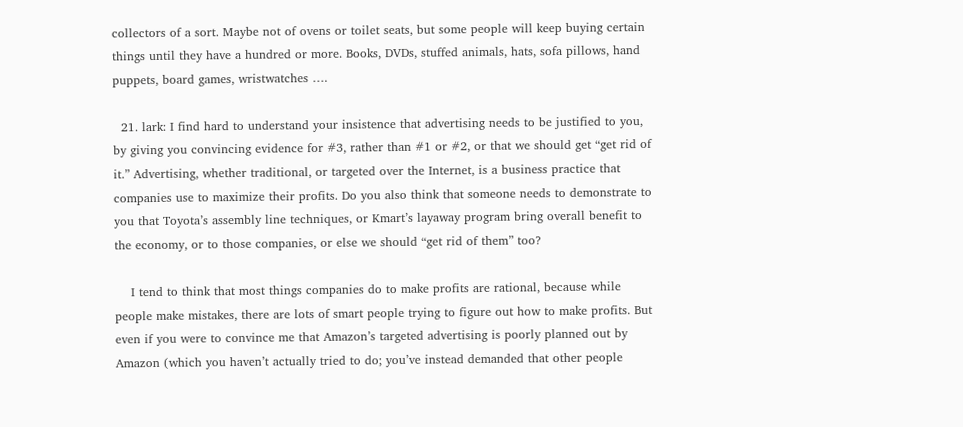collectors of a sort. Maybe not of ovens or toilet seats, but some people will keep buying certain things until they have a hundred or more. Books, DVDs, stuffed animals, hats, sofa pillows, hand puppets, board games, wristwatches ….

  21. lark: I find hard to understand your insistence that advertising needs to be justified to you, by giving you convincing evidence for #3, rather than #1 or #2, or that we should get “get rid of it.” Advertising, whether traditional, or targeted over the Internet, is a business practice that companies use to maximize their profits. Do you also think that someone needs to demonstrate to you that Toyota’s assembly line techniques, or Kmart’s layaway program bring overall benefit to the economy, or to those companies, or else we should “get rid of them” too?

    I tend to think that most things companies do to make profits are rational, because while people make mistakes, there are lots of smart people trying to figure out how to make profits. But even if you were to convince me that Amazon’s targeted advertising is poorly planned out by Amazon (which you haven’t actually tried to do; you’ve instead demanded that other people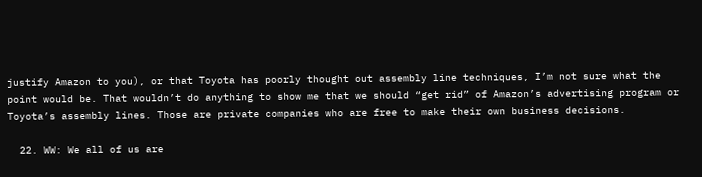justify Amazon to you), or that Toyota has poorly thought out assembly line techniques, I’m not sure what the point would be. That wouldn’t do anything to show me that we should “get rid” of Amazon’s advertising program or Toyota’s assembly lines. Those are private companies who are free to make their own business decisions.

  22. WW: We all of us are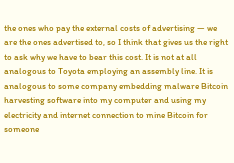the ones who pay the external costs of advertising — we are the ones advertised to, so I think that gives us the right to ask why we have to bear this cost. It is not at all analogous to Toyota employing an assembly line. It is analogous to some company embedding malware Bitcoin harvesting software into my computer and using my electricity and internet connection to mine Bitcoin for someone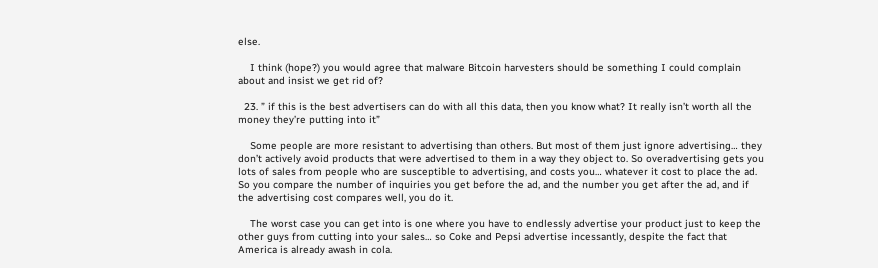else.

    I think (hope?) you would agree that malware Bitcoin harvesters should be something I could complain about and insist we get rid of?

  23. ” if this is the best advertisers can do with all this data, then you know what? It really isn’t worth all the money they’re putting into it”

    Some people are more resistant to advertising than others. But most of them just ignore advertising… they don’t actively avoid products that were advertised to them in a way they object to. So overadvertising gets you lots of sales from people who are susceptible to advertising, and costs you… whatever it cost to place the ad. So you compare the number of inquiries you get before the ad, and the number you get after the ad, and if the advertising cost compares well, you do it.

    The worst case you can get into is one where you have to endlessly advertise your product just to keep the other guys from cutting into your sales… so Coke and Pepsi advertise incessantly, despite the fact that America is already awash in cola.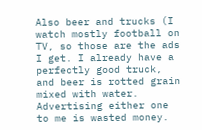Also beer and trucks (I watch mostly football on TV, so those are the ads I get. I already have a perfectly good truck, and beer is rotted grain mixed with water. Advertising either one to me is wasted money.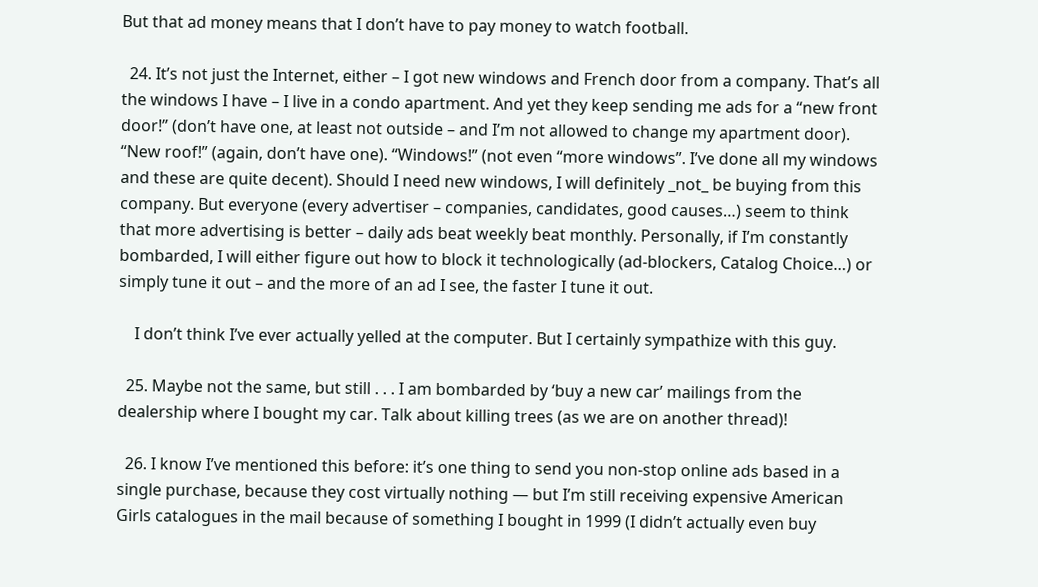But that ad money means that I don’t have to pay money to watch football.

  24. It’s not just the Internet, either – I got new windows and French door from a company. That’s all the windows I have – I live in a condo apartment. And yet they keep sending me ads for a “new front door!” (don’t have one, at least not outside – and I’m not allowed to change my apartment door). “New roof!” (again, don’t have one). “Windows!” (not even “more windows”. I’ve done all my windows and these are quite decent). Should I need new windows, I will definitely _not_ be buying from this company. But everyone (every advertiser – companies, candidates, good causes…) seem to think that more advertising is better – daily ads beat weekly beat monthly. Personally, if I’m constantly bombarded, I will either figure out how to block it technologically (ad-blockers, Catalog Choice…) or simply tune it out – and the more of an ad I see, the faster I tune it out.

    I don’t think I’ve ever actually yelled at the computer. But I certainly sympathize with this guy.

  25. Maybe not the same, but still . . . I am bombarded by ‘buy a new car’ mailings from the dealership where I bought my car. Talk about killing trees (as we are on another thread)!

  26. I know I’ve mentioned this before: it’s one thing to send you non-stop online ads based in a single purchase, because they cost virtually nothing — but I’m still receiving expensive American Girls catalogues in the mail because of something I bought in 1999 (I didn’t actually even buy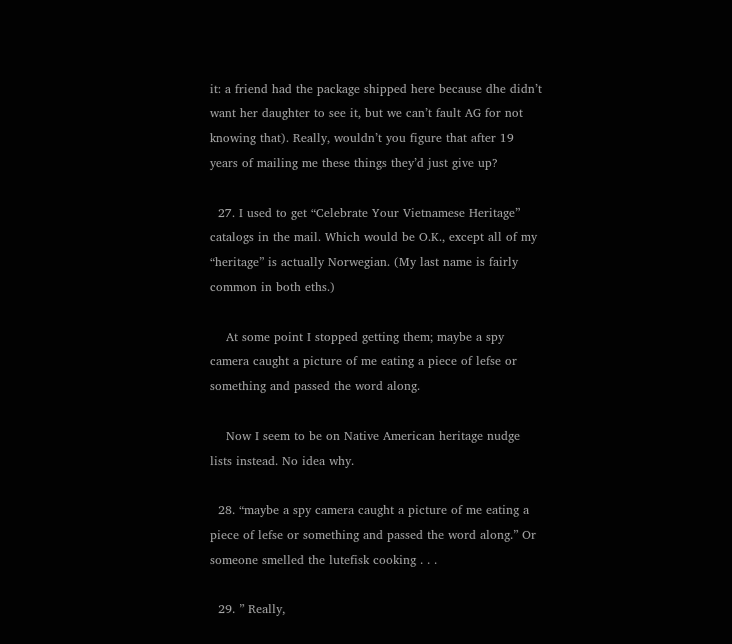it: a friend had the package shipped here because dhe didn’t want her daughter to see it, but we can’t fault AG for not knowing that). Really, wouldn’t you figure that after 19 years of mailing me these things they’d just give up?

  27. I used to get “Celebrate Your Vietnamese Heritage” catalogs in the mail. Which would be O.K., except all of my “heritage” is actually Norwegian. (My last name is fairly common in both eths.)

    At some point I stopped getting them; maybe a spy camera caught a picture of me eating a piece of lefse or something and passed the word along.

    Now I seem to be on Native American heritage nudge lists instead. No idea why.

  28. “maybe a spy camera caught a picture of me eating a piece of lefse or something and passed the word along.” Or someone smelled the lutefisk cooking . . .

  29. ” Really,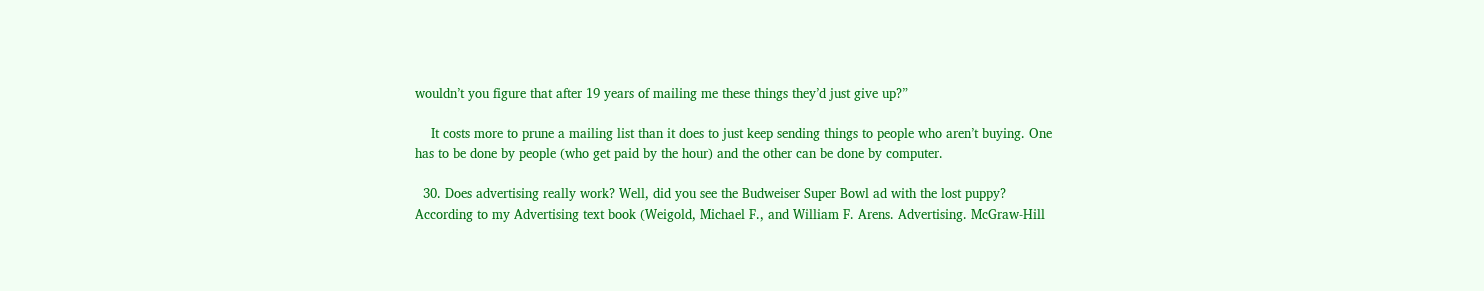wouldn’t you figure that after 19 years of mailing me these things they’d just give up?”

    It costs more to prune a mailing list than it does to just keep sending things to people who aren’t buying. One has to be done by people (who get paid by the hour) and the other can be done by computer.

  30. Does advertising really work? Well, did you see the Budweiser Super Bowl ad with the lost puppy? According to my Advertising text book (Weigold, Michael F., and William F. Arens. Advertising. McGraw-Hill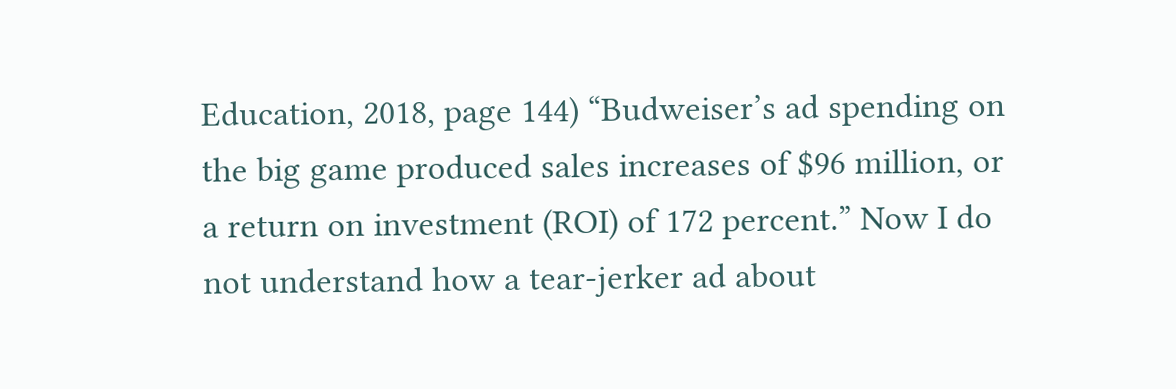Education, 2018, page 144) “Budweiser’s ad spending on the big game produced sales increases of $96 million, or a return on investment (ROI) of 172 percent.” Now I do not understand how a tear-jerker ad about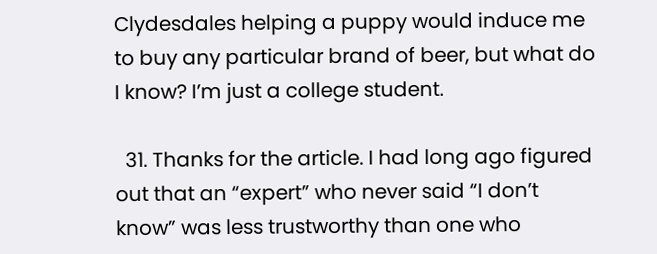Clydesdales helping a puppy would induce me to buy any particular brand of beer, but what do I know? I’m just a college student.

  31. Thanks for the article. I had long ago figured out that an “expert” who never said “I don’t know” was less trustworthy than one who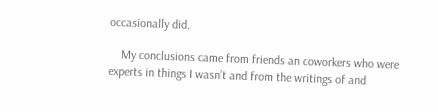occasionally did.

    My conclusions came from friends an coworkers who were experts in things I wasn’t and from the writings of and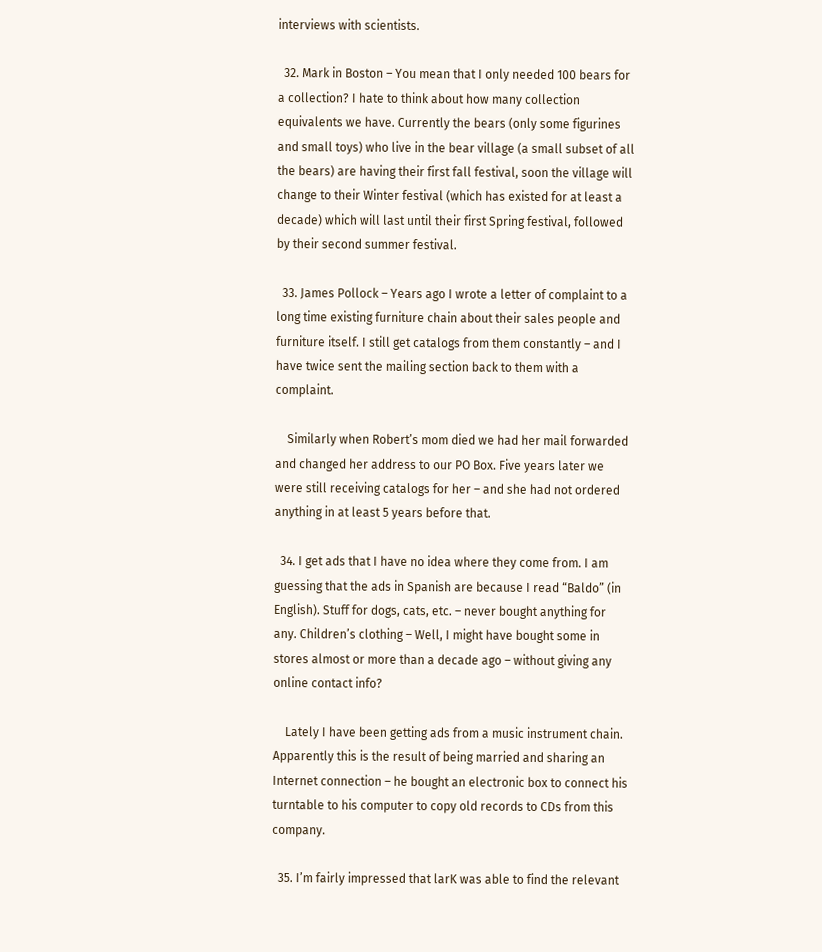interviews with scientists.

  32. Mark in Boston – You mean that I only needed 100 bears for a collection? I hate to think about how many collection equivalents we have. Currently the bears (only some figurines and small toys) who live in the bear village (a small subset of all the bears) are having their first fall festival, soon the village will change to their Winter festival (which has existed for at least a decade) which will last until their first Spring festival, followed by their second summer festival.

  33. James Pollock – Years ago I wrote a letter of complaint to a long time existing furniture chain about their sales people and furniture itself. I still get catalogs from them constantly – and I have twice sent the mailing section back to them with a complaint.

    Similarly when Robert’s mom died we had her mail forwarded and changed her address to our PO Box. Five years later we were still receiving catalogs for her – and she had not ordered anything in at least 5 years before that.

  34. I get ads that I have no idea where they come from. I am guessing that the ads in Spanish are because I read “Baldo” (in English). Stuff for dogs, cats, etc. – never bought anything for any. Children’s clothing – Well, I might have bought some in stores almost or more than a decade ago – without giving any online contact info?

    Lately I have been getting ads from a music instrument chain. Apparently this is the result of being married and sharing an Internet connection – he bought an electronic box to connect his turntable to his computer to copy old records to CDs from this company.

  35. I’m fairly impressed that larK was able to find the relevant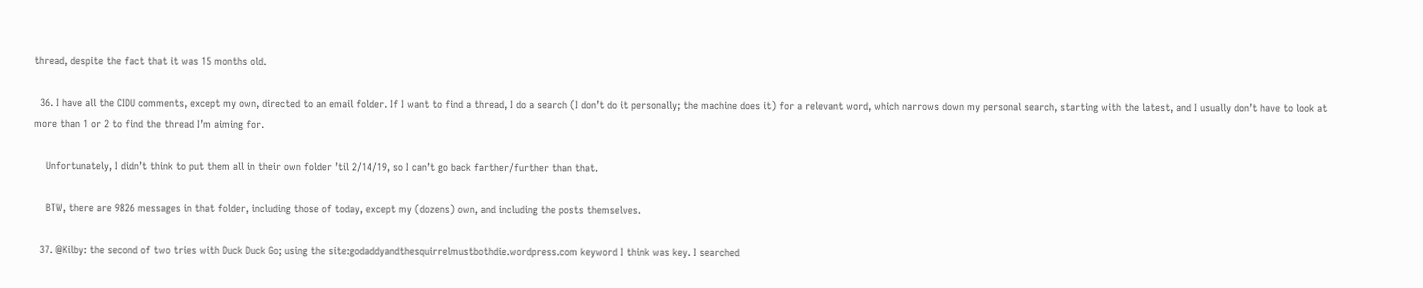thread, despite the fact that it was 15 months old.

  36. I have all the CIDU comments, except my own, directed to an email folder. If I want to find a thread, I do a search (I don’t do it personally; the machine does it) for a relevant word, which narrows down my personal search, starting with the latest, and I usually don’t have to look at more than 1 or 2 to find the thread I’m aiming for.

    Unfortunately, I didn’t think to put them all in their own folder ’til 2/14/19, so I can’t go back farther/further than that.

    BTW, there are 9826 messages in that folder, including those of today, except my (dozens) own, and including the posts themselves.

  37. @Kilby: the second of two tries with Duck Duck Go; using the site:godaddyandthesquirrelmustbothdie.wordpress.com keyword I think was key. I searched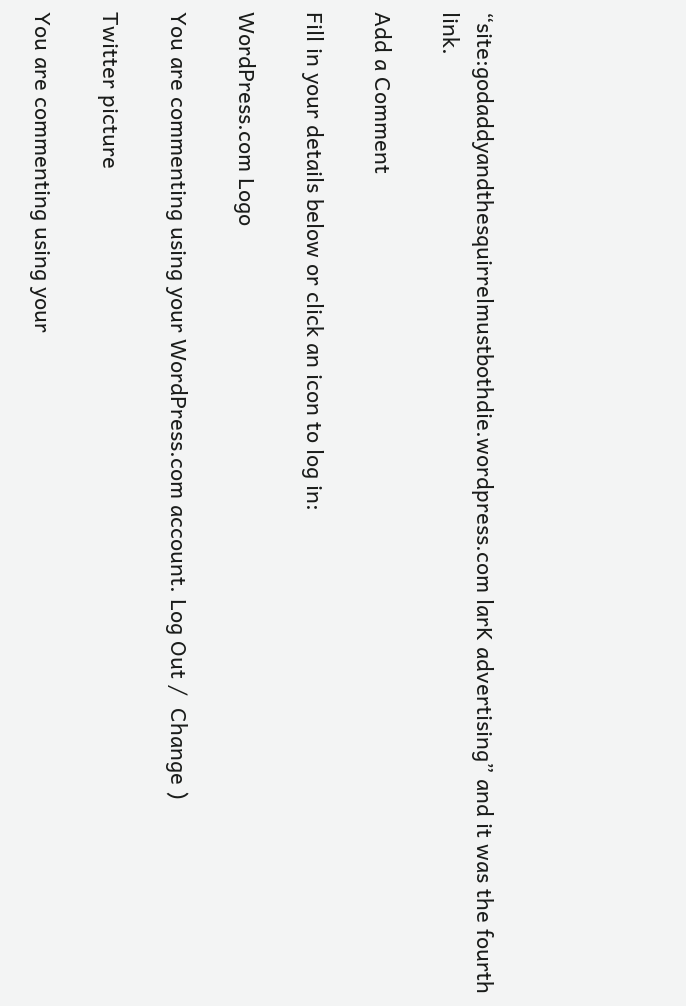“site:godaddyandthesquirrelmustbothdie.wordpress.com larK advertising” and it was the fourth link.

Add a Comment

Fill in your details below or click an icon to log in:

WordPress.com Logo

You are commenting using your WordPress.com account. Log Out /  Change )

Twitter picture

You are commenting using your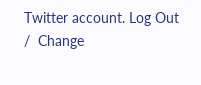Twitter account. Log Out /  Change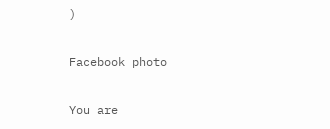)

Facebook photo

You are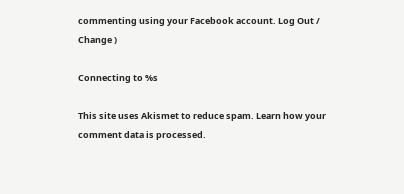commenting using your Facebook account. Log Out /  Change )

Connecting to %s

This site uses Akismet to reduce spam. Learn how your comment data is processed.